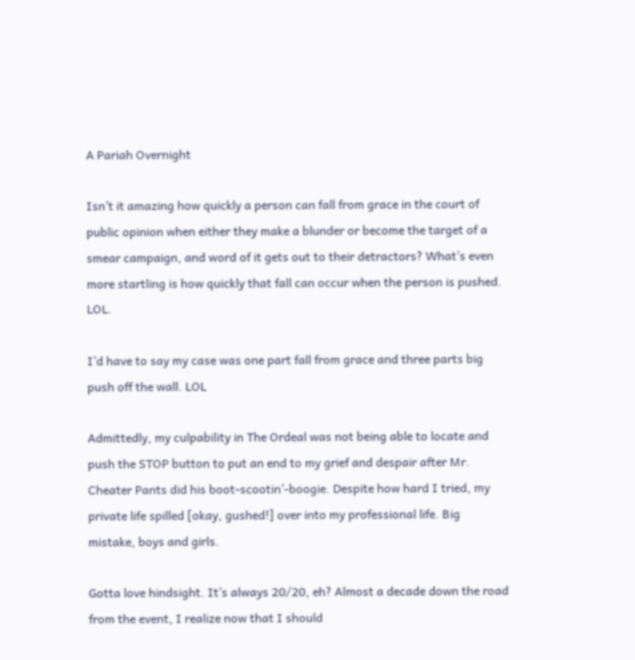A Pariah Overnight

Isn’t it amazing how quickly a person can fall from grace in the court of public opinion when either they make a blunder or become the target of a smear campaign, and word of it gets out to their detractors? What’s even more startling is how quickly that fall can occur when the person is pushed. LOL.

I’d have to say my case was one part fall from grace and three parts big push off the wall. LOL

Admittedly, my culpability in The Ordeal was not being able to locate and push the STOP button to put an end to my grief and despair after Mr. Cheater Pants did his boot-scootin’-boogie. Despite how hard I tried, my private life spilled [okay, gushed!] over into my professional life. Big mistake, boys and girls.

Gotta love hindsight. It’s always 20/20, eh? Almost a decade down the road from the event, I realize now that I should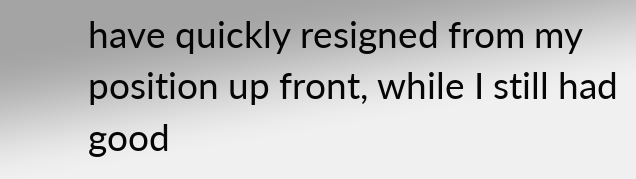have quickly resigned from my position up front, while I still had good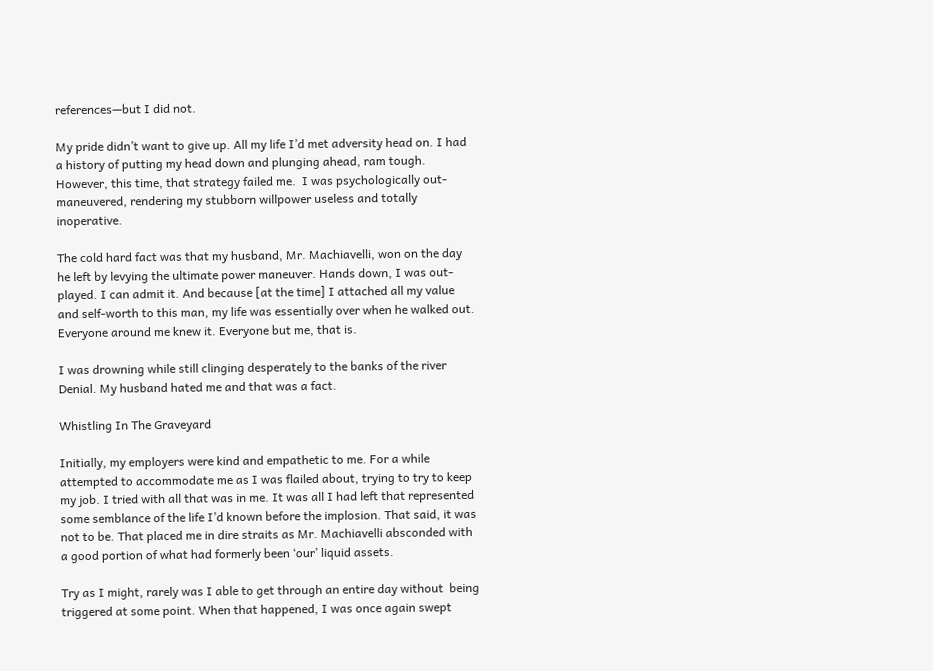references—but I did not.

My pride didn’t want to give up. All my life I’d met adversity head on. I had a history of putting my head down and plunging ahead, ram tough. However, this time, that strategy failed me.  I was psychologically out-maneuvered, rendering my stubborn willpower useless and totally inoperative.

The cold hard fact was that my husband, Mr. Machiavelli, won on the day he left by levying the ultimate power maneuver. Hands down, I was out-played. I can admit it. And because [at the time] I attached all my value and self-worth to this man, my life was essentially over when he walked out. Everyone around me knew it. Everyone but me, that is.

I was drowning while still clinging desperately to the banks of the river Denial. My husband hated me and that was a fact.

Whistling In The Graveyard

Initially, my employers were kind and empathetic to me. For a while attempted to accommodate me as I was flailed about, trying to try to keep my job. I tried with all that was in me. It was all I had left that represented some semblance of the life I’d known before the implosion. That said, it was not to be. That placed me in dire straits as Mr. Machiavelli absconded with a good portion of what had formerly been ‘our’ liquid assets.

Try as I might, rarely was I able to get through an entire day without  being triggered at some point. When that happened, I was once again swept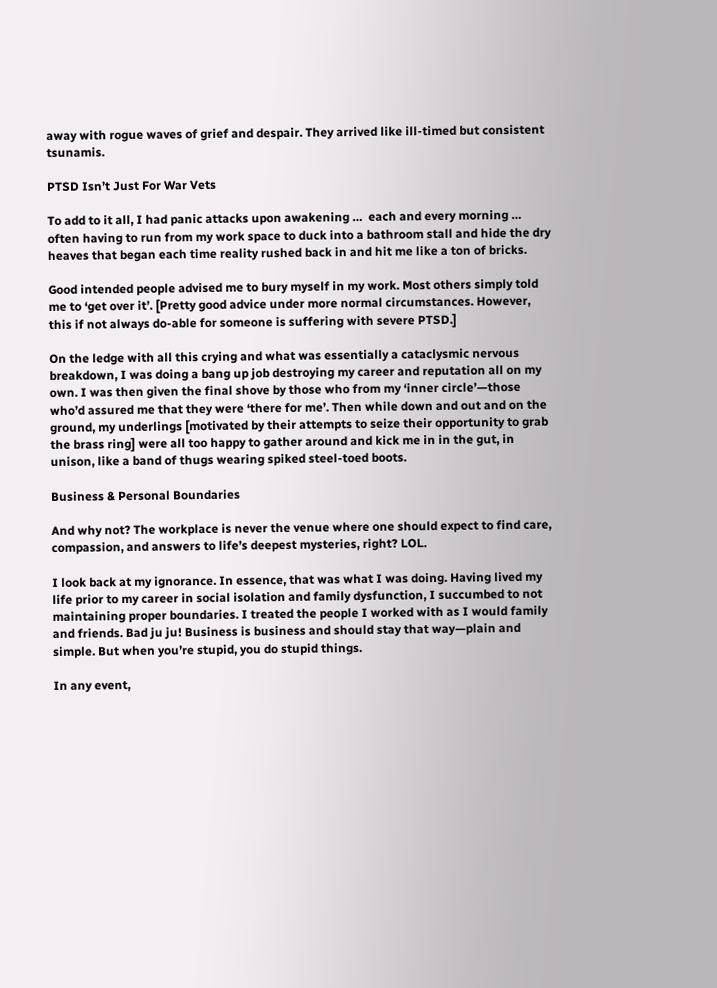away with rogue waves of grief and despair. They arrived like ill-timed but consistent tsunamis.

PTSD Isn’t Just For War Vets

To add to it all, I had panic attacks upon awakening …  each and every morning … often having to run from my work space to duck into a bathroom stall and hide the dry heaves that began each time reality rushed back in and hit me like a ton of bricks.

Good intended people advised me to bury myself in my work. Most others simply told me to ‘get over it’. [Pretty good advice under more normal circumstances. However, this if not always do-able for someone is suffering with severe PTSD.]

On the ledge with all this crying and what was essentially a cataclysmic nervous breakdown, I was doing a bang up job destroying my career and reputation all on my own. I was then given the final shove by those who from my ‘inner circle’—those who’d assured me that they were ‘there for me’. Then while down and out and on the ground, my underlings [motivated by their attempts to seize their opportunity to grab the brass ring] were all too happy to gather around and kick me in in the gut, in unison, like a band of thugs wearing spiked steel-toed boots.

Business & Personal Boundaries

And why not? The workplace is never the venue where one should expect to find care, compassion, and answers to life’s deepest mysteries, right? LOL.

I look back at my ignorance. In essence, that was what I was doing. Having lived my life prior to my career in social isolation and family dysfunction, I succumbed to not maintaining proper boundaries. I treated the people I worked with as I would family and friends. Bad ju ju! Business is business and should stay that way—plain and simple. But when you’re stupid, you do stupid things.

In any event,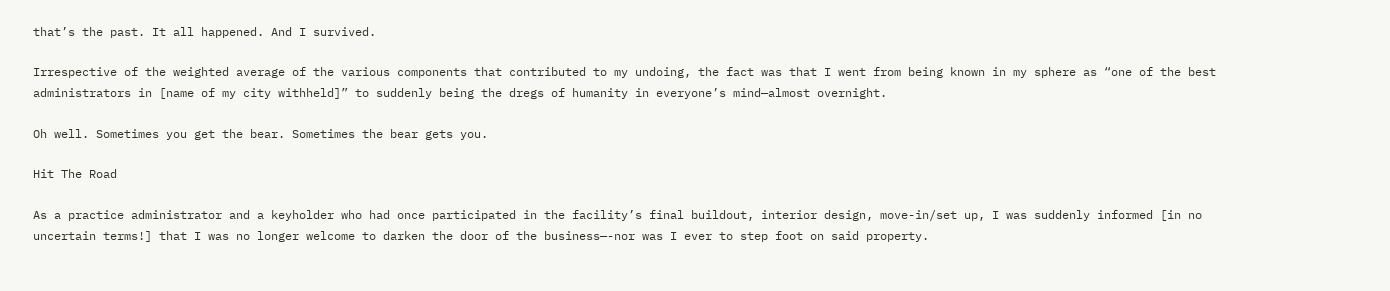that’s the past. It all happened. And I survived.

Irrespective of the weighted average of the various components that contributed to my undoing, the fact was that I went from being known in my sphere as “one of the best administrators in [name of my city withheld]” to suddenly being the dregs of humanity in everyone’s mind—almost overnight.

Oh well. Sometimes you get the bear. Sometimes the bear gets you.

Hit The Road

As a practice administrator and a keyholder who had once participated in the facility’s final buildout, interior design, move-in/set up, I was suddenly informed [in no uncertain terms!] that I was no longer welcome to darken the door of the business—-nor was I ever to step foot on said property.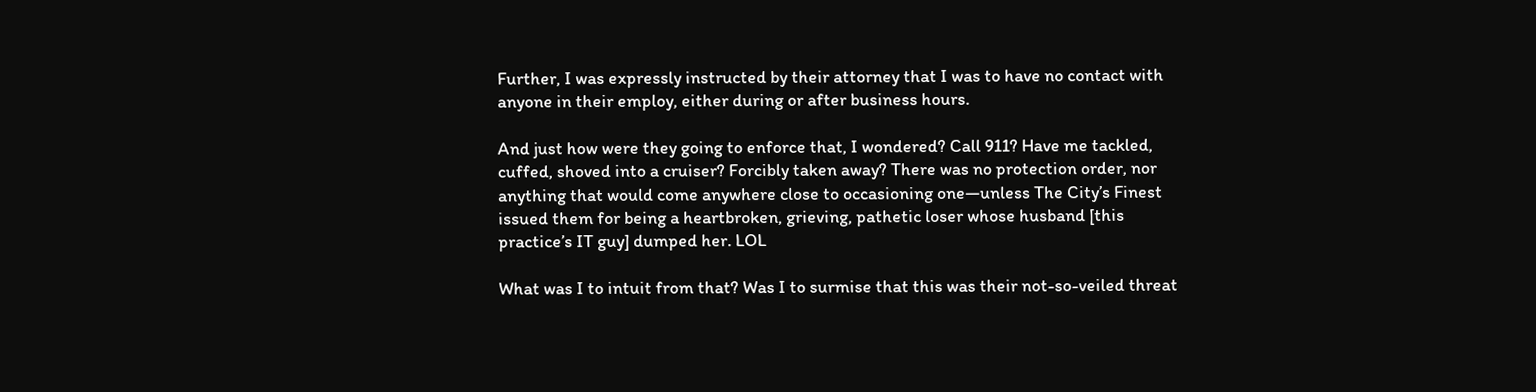Further, I was expressly instructed by their attorney that I was to have no contact with anyone in their employ, either during or after business hours.

And just how were they going to enforce that, I wondered? Call 911? Have me tackled, cuffed, shoved into a cruiser? Forcibly taken away? There was no protection order, nor anything that would come anywhere close to occasioning one—unless The City’s Finest issued them for being a heartbroken, grieving, pathetic loser whose husband [this practice’s IT guy] dumped her. LOL

What was I to intuit from that? Was I to surmise that this was their not-so-veiled threat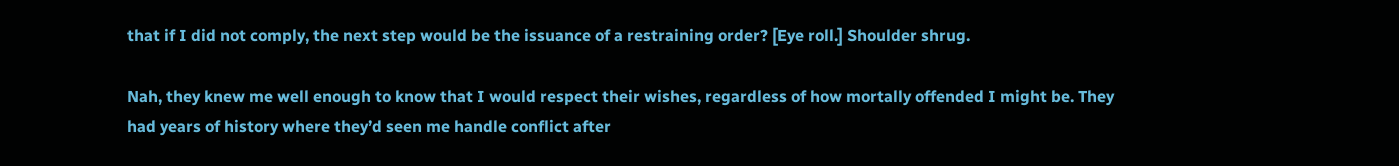that if I did not comply, the next step would be the issuance of a restraining order? [Eye roll.] Shoulder shrug.

Nah, they knew me well enough to know that I would respect their wishes, regardless of how mortally offended I might be. They had years of history where they’d seen me handle conflict after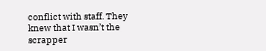conflict with staff. They knew that I wasn’t the scrapper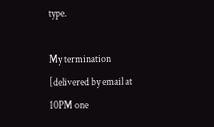type.

My termination [delivered by email at 10PM one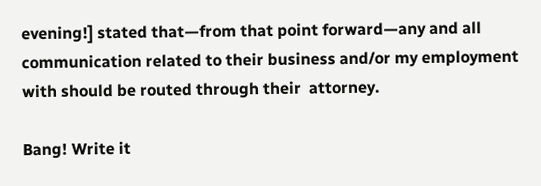evening!] stated that—from that point forward—any and all communication related to their business and/or my employment with should be routed through their  attorney.

Bang! Write it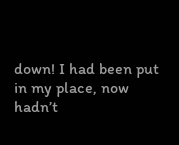down! I had been put in my place, now hadn’t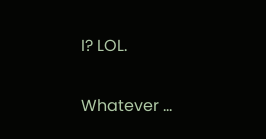I? LOL.

Whatever …